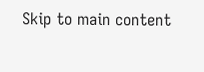Skip to main content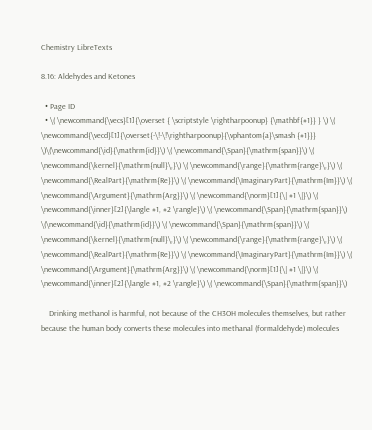Chemistry LibreTexts

8.16: Aldehydes and Ketones

  • Page ID
  • \( \newcommand{\vecs}[1]{\overset { \scriptstyle \rightharpoonup} {\mathbf{#1}} } \) \( \newcommand{\vecd}[1]{\overset{-\!-\!\rightharpoonup}{\vphantom{a}\smash {#1}}} \)\(\newcommand{\id}{\mathrm{id}}\) \( \newcommand{\Span}{\mathrm{span}}\) \( \newcommand{\kernel}{\mathrm{null}\,}\) \( \newcommand{\range}{\mathrm{range}\,}\) \( \newcommand{\RealPart}{\mathrm{Re}}\) \( \newcommand{\ImaginaryPart}{\mathrm{Im}}\) \( \newcommand{\Argument}{\mathrm{Arg}}\) \( \newcommand{\norm}[1]{\| #1 \|}\) \( \newcommand{\inner}[2]{\langle #1, #2 \rangle}\) \( \newcommand{\Span}{\mathrm{span}}\) \(\newcommand{\id}{\mathrm{id}}\) \( \newcommand{\Span}{\mathrm{span}}\) \( \newcommand{\kernel}{\mathrm{null}\,}\) \( \newcommand{\range}{\mathrm{range}\,}\) \( \newcommand{\RealPart}{\mathrm{Re}}\) \( \newcommand{\ImaginaryPart}{\mathrm{Im}}\) \( \newcommand{\Argument}{\mathrm{Arg}}\) \( \newcommand{\norm}[1]{\| #1 \|}\) \( \newcommand{\inner}[2]{\langle #1, #2 \rangle}\) \( \newcommand{\Span}{\mathrm{span}}\)

    Drinking methanol is harmful, not because of the CH3OH molecules themselves, but rather because the human body converts these molecules into methanal (formaldehyde) molecules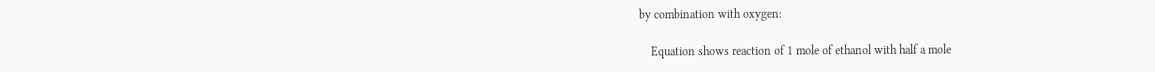by combination with oxygen:

    Equation shows reaction of 1 mole of ethanol with half a mole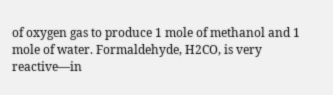of oxygen gas to produce 1 mole of methanol and 1 mole of water. Formaldehyde, H2CO, is very reactive—in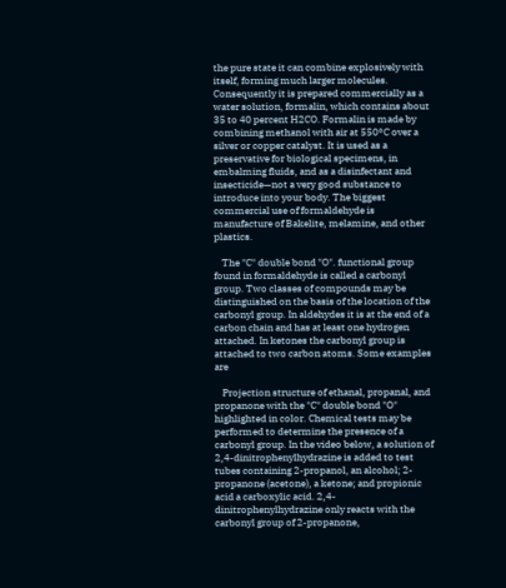the pure state it can combine explosively with itself, forming much larger molecules. Consequently it is prepared commercially as a water solution, formalin, which contains about 35 to 40 percent H2CO. Formalin is made by combining methanol with air at 550°C over a silver or copper catalyst. It is used as a preservative for biological specimens, in embalming fluids, and as a disinfectant and insecticide—not a very good substance to introduce into your body. The biggest commercial use of formaldehyde is manufacture of Bakelite, melamine, and other plastics.

    The "C" double bond "O". functional group found in formaldehyde is called a carbonyl group. Two classes of compounds may be distinguished on the basis of the location of the carbonyl group. In aldehydes it is at the end of a carbon chain and has at least one hydrogen attached. In ketones the carbonyl group is attached to two carbon atoms. Some examples are

    Projection structure of ethanal, propanal, and propanone with the "C" double bond "O" highlighted in color. Chemical tests may be performed to determine the presence of a carbonyl group. In the video below, a solution of 2,4-dinitrophenylhydrazine is added to test tubes containing 2-propanol, an alcohol; 2-propanone (acetone), a ketone; and propionic acid a carboxylic acid. 2,4-dinitrophenylhydrazine only reacts with the carbonyl group of 2-propanone,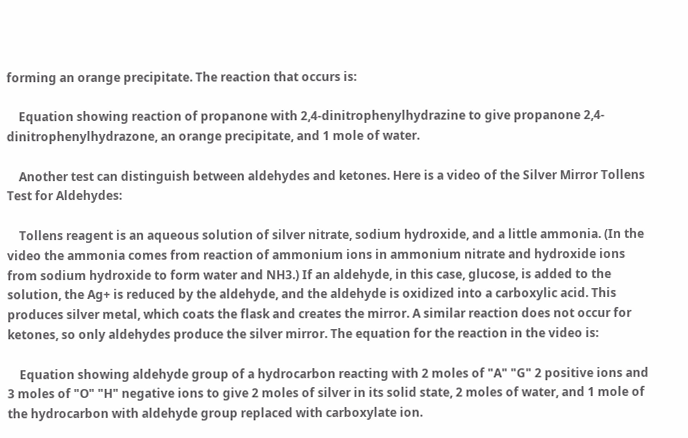forming an orange precipitate. The reaction that occurs is:

    Equation showing reaction of propanone with 2,4-dinitrophenylhydrazine to give propanone 2,4-dinitrophenylhydrazone, an orange precipitate, and 1 mole of water.

    Another test can distinguish between aldehydes and ketones. Here is a video of the Silver Mirror Tollens Test for Aldehydes:

    Tollens reagent is an aqueous solution of silver nitrate, sodium hydroxide, and a little ammonia. (In the video the ammonia comes from reaction of ammonium ions in ammonium nitrate and hydroxide ions from sodium hydroxide to form water and NH3.) If an aldehyde, in this case, glucose, is added to the solution, the Ag+ is reduced by the aldehyde, and the aldehyde is oxidized into a carboxylic acid. This produces silver metal, which coats the flask and creates the mirror. A similar reaction does not occur for ketones, so only aldehydes produce the silver mirror. The equation for the reaction in the video is:

    Equation showing aldehyde group of a hydrocarbon reacting with 2 moles of "A" "G" 2 positive ions and 3 moles of "O" "H" negative ions to give 2 moles of silver in its solid state, 2 moles of water, and 1 mole of the hydrocarbon with aldehyde group replaced with carboxylate ion.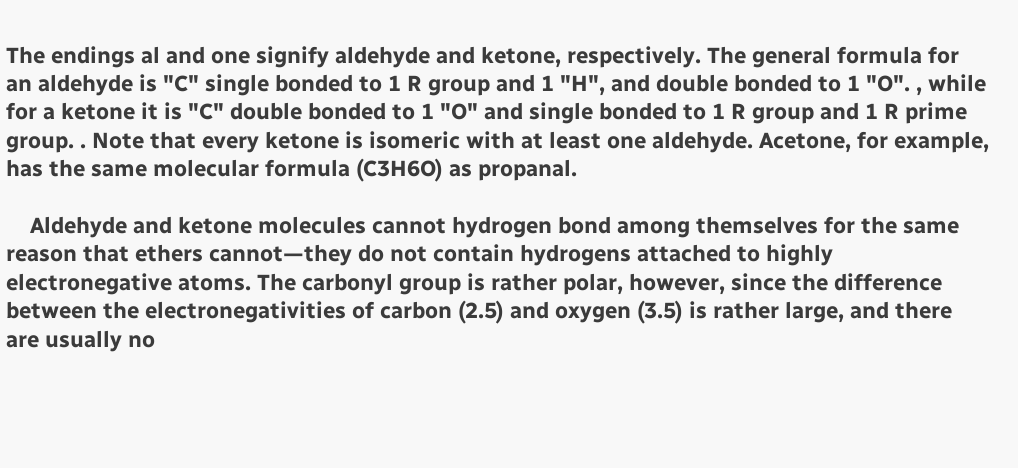The endings al and one signify aldehyde and ketone, respectively. The general formula for an aldehyde is "C" single bonded to 1 R group and 1 "H", and double bonded to 1 "O". , while for a ketone it is "C" double bonded to 1 "O" and single bonded to 1 R group and 1 R prime group. . Note that every ketone is isomeric with at least one aldehyde. Acetone, for example, has the same molecular formula (C3H6O) as propanal.

    Aldehyde and ketone molecules cannot hydrogen bond among themselves for the same reason that ethers cannot—they do not contain hydrogens attached to highly electronegative atoms. The carbonyl group is rather polar, however, since the difference between the electronegativities of carbon (2.5) and oxygen (3.5) is rather large, and there are usually no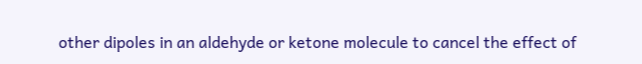other dipoles in an aldehyde or ketone molecule to cancel the effect of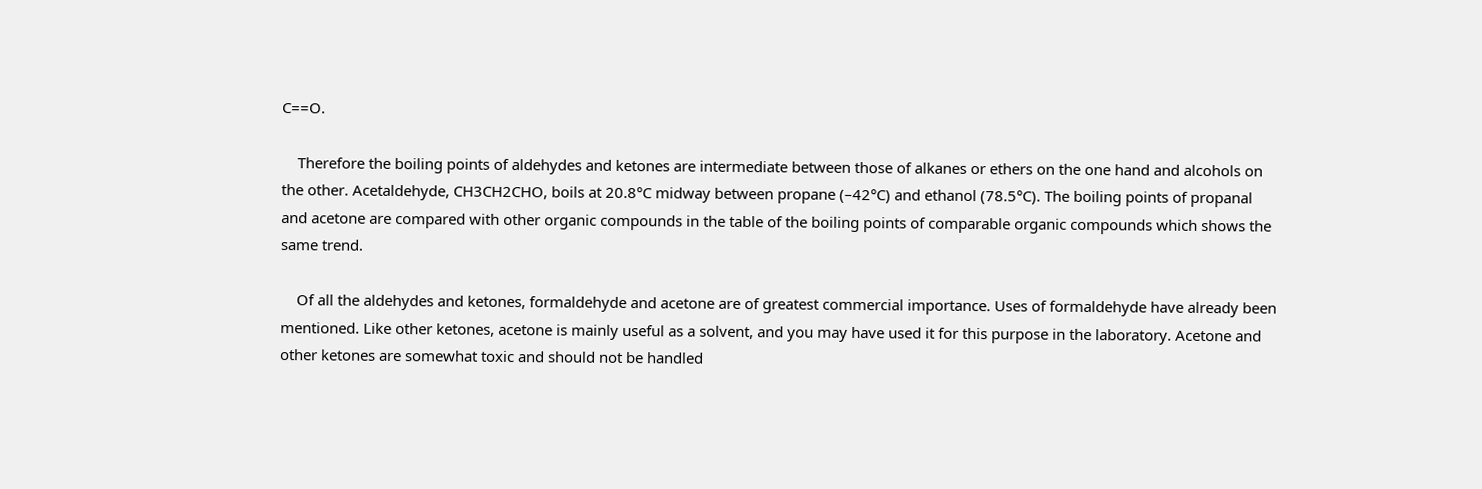C==O.

    Therefore the boiling points of aldehydes and ketones are intermediate between those of alkanes or ethers on the one hand and alcohols on the other. Acetaldehyde, CH3CH2CHO, boils at 20.8°C midway between propane (–42°C) and ethanol (78.5°C). The boiling points of propanal and acetone are compared with other organic compounds in the table of the boiling points of comparable organic compounds which shows the same trend.

    Of all the aldehydes and ketones, formaldehyde and acetone are of greatest commercial importance. Uses of formaldehyde have already been mentioned. Like other ketones, acetone is mainly useful as a solvent, and you may have used it for this purpose in the laboratory. Acetone and other ketones are somewhat toxic and should not be handled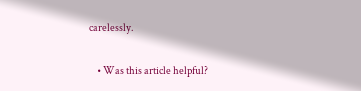carelessly.

    • Was this article helpful?